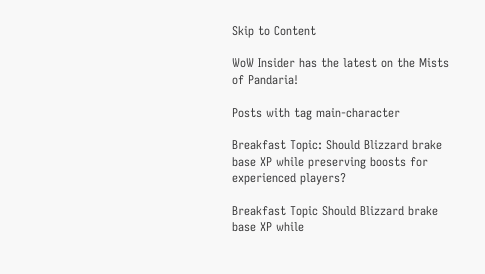Skip to Content

WoW Insider has the latest on the Mists of Pandaria!

Posts with tag main-character

Breakfast Topic: Should Blizzard brake base XP while preserving boosts for experienced players?

Breakfast Topic Should Blizzard brake base XP while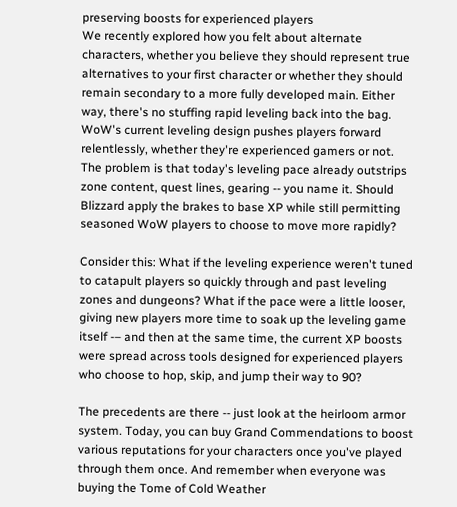preserving boosts for experienced players
We recently explored how you felt about alternate characters, whether you believe they should represent true alternatives to your first character or whether they should remain secondary to a more fully developed main. Either way, there's no stuffing rapid leveling back into the bag. WoW's current leveling design pushes players forward relentlessly, whether they're experienced gamers or not. The problem is that today's leveling pace already outstrips zone content, quest lines, gearing -- you name it. Should Blizzard apply the brakes to base XP while still permitting seasoned WoW players to choose to move more rapidly?

Consider this: What if the leveling experience weren't tuned to catapult players so quickly through and past leveling zones and dungeons? What if the pace were a little looser, giving new players more time to soak up the leveling game itself -– and then at the same time, the current XP boosts were spread across tools designed for experienced players who choose to hop, skip, and jump their way to 90?

The precedents are there -- just look at the heirloom armor system. Today, you can buy Grand Commendations to boost various reputations for your characters once you've played through them once. And remember when everyone was buying the Tome of Cold Weather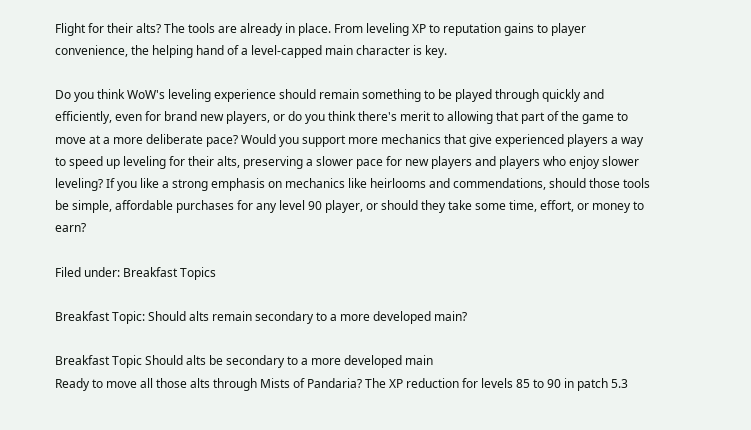Flight for their alts? The tools are already in place. From leveling XP to reputation gains to player convenience, the helping hand of a level-capped main character is key.

Do you think WoW's leveling experience should remain something to be played through quickly and efficiently, even for brand new players, or do you think there's merit to allowing that part of the game to move at a more deliberate pace? Would you support more mechanics that give experienced players a way to speed up leveling for their alts, preserving a slower pace for new players and players who enjoy slower leveling? If you like a strong emphasis on mechanics like heirlooms and commendations, should those tools be simple, affordable purchases for any level 90 player, or should they take some time, effort, or money to earn?

Filed under: Breakfast Topics

Breakfast Topic: Should alts remain secondary to a more developed main?

Breakfast Topic Should alts be secondary to a more developed main
Ready to move all those alts through Mists of Pandaria? The XP reduction for levels 85 to 90 in patch 5.3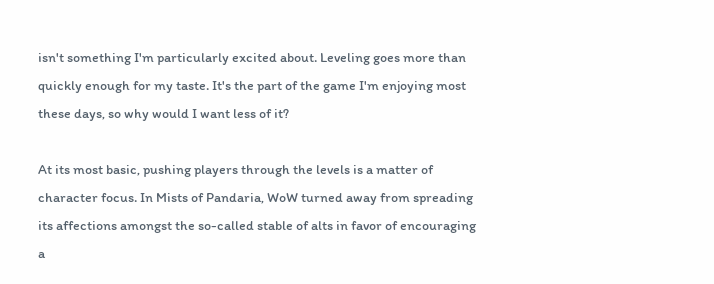isn't something I'm particularly excited about. Leveling goes more than quickly enough for my taste. It's the part of the game I'm enjoying most these days, so why would I want less of it?

At its most basic, pushing players through the levels is a matter of character focus. In Mists of Pandaria, WoW turned away from spreading its affections amongst the so-called stable of alts in favor of encouraging a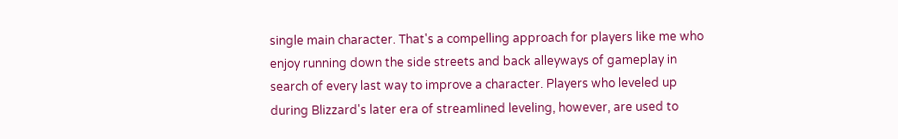single main character. That's a compelling approach for players like me who enjoy running down the side streets and back alleyways of gameplay in search of every last way to improve a character. Players who leveled up during Blizzard's later era of streamlined leveling, however, are used to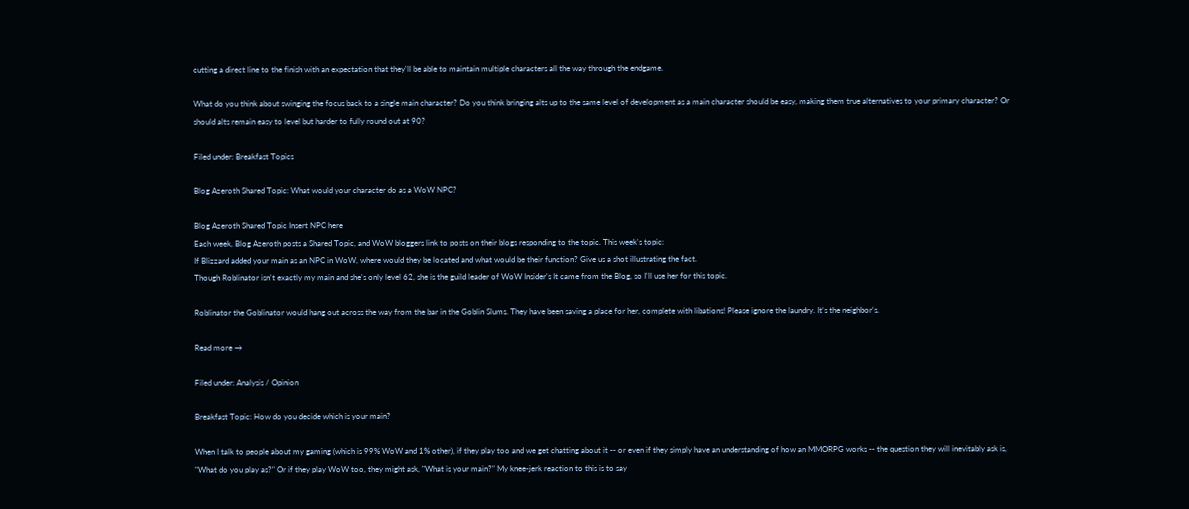cutting a direct line to the finish with an expectation that they'll be able to maintain multiple characters all the way through the endgame.

What do you think about swinging the focus back to a single main character? Do you think bringing alts up to the same level of development as a main character should be easy, making them true alternatives to your primary character? Or should alts remain easy to level but harder to fully round out at 90?

Filed under: Breakfast Topics

Blog Azeroth Shared Topic: What would your character do as a WoW NPC?

Blog Azeroth Shared Topic Insert NPC here
Each week, Blog Azeroth posts a Shared Topic, and WoW bloggers link to posts on their blogs responding to the topic. This week's topic:
If Blizzard added your main as an NPC in WoW, where would they be located and what would be their function? Give us a shot illustrating the fact.
Though Roblinator isn't exactly my main and she's only level 62, she is the guild leader of WoW Insider's It came from the Blog, so I'll use her for this topic.

Roblinator the Goblinator would hang out across the way from the bar in the Goblin Slums. They have been saving a place for her, complete with libations! Please ignore the laundry. It's the neighbor's.

Read more →

Filed under: Analysis / Opinion

Breakfast Topic: How do you decide which is your main?

When I talk to people about my gaming (which is 99% WoW and 1% other), if they play too and we get chatting about it -- or even if they simply have an understanding of how an MMORPG works -- the question they will inevitably ask is, "What do you play as?" Or if they play WoW too, they might ask, "What is your main?" My knee-jerk reaction to this is to say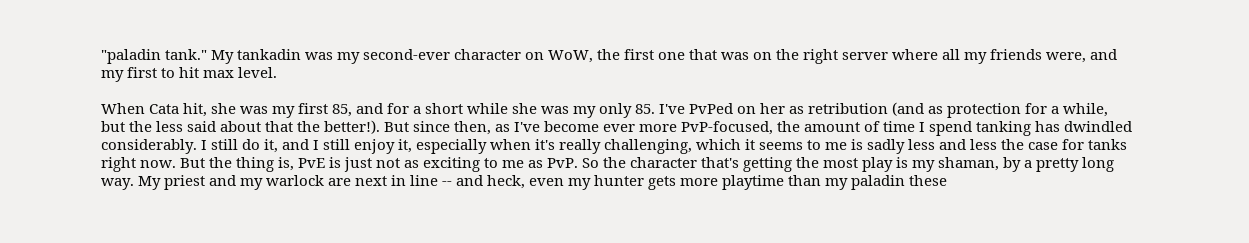"paladin tank." My tankadin was my second-ever character on WoW, the first one that was on the right server where all my friends were, and my first to hit max level.

When Cata hit, she was my first 85, and for a short while she was my only 85. I've PvPed on her as retribution (and as protection for a while, but the less said about that the better!). But since then, as I've become ever more PvP-focused, the amount of time I spend tanking has dwindled considerably. I still do it, and I still enjoy it, especially when it's really challenging, which it seems to me is sadly less and less the case for tanks right now. But the thing is, PvE is just not as exciting to me as PvP. So the character that's getting the most play is my shaman, by a pretty long way. My priest and my warlock are next in line -- and heck, even my hunter gets more playtime than my paladin these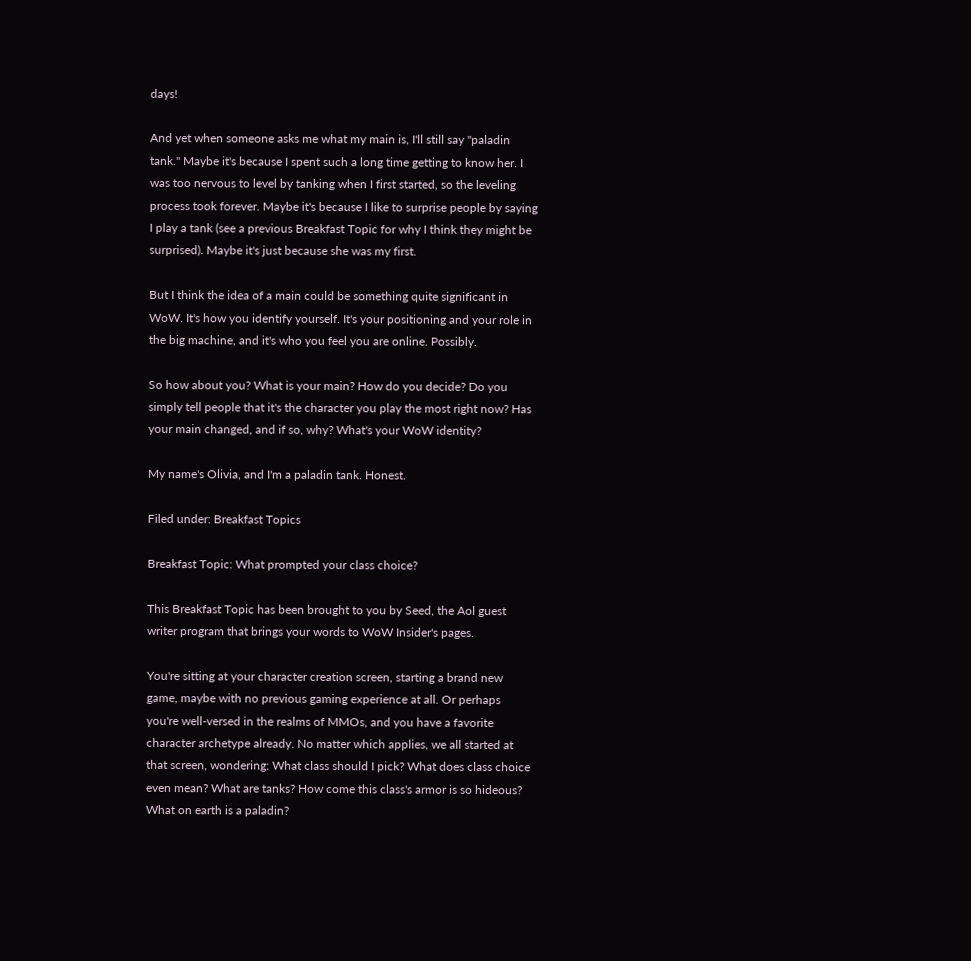days!

And yet when someone asks me what my main is, I'll still say "paladin tank." Maybe it's because I spent such a long time getting to know her. I was too nervous to level by tanking when I first started, so the leveling process took forever. Maybe it's because I like to surprise people by saying I play a tank (see a previous Breakfast Topic for why I think they might be surprised). Maybe it's just because she was my first.

But I think the idea of a main could be something quite significant in WoW. It's how you identify yourself. It's your positioning and your role in the big machine, and it's who you feel you are online. Possibly.

So how about you? What is your main? How do you decide? Do you simply tell people that it's the character you play the most right now? Has your main changed, and if so, why? What's your WoW identity?

My name's Olivia, and I'm a paladin tank. Honest.

Filed under: Breakfast Topics

Breakfast Topic: What prompted your class choice?

This Breakfast Topic has been brought to you by Seed, the Aol guest writer program that brings your words to WoW Insider's pages.

You're sitting at your character creation screen, starting a brand new game, maybe with no previous gaming experience at all. Or perhaps you're well-versed in the realms of MMOs, and you have a favorite character archetype already. No matter which applies, we all started at that screen, wondering: What class should I pick? What does class choice even mean? What are tanks? How come this class's armor is so hideous? What on earth is a paladin?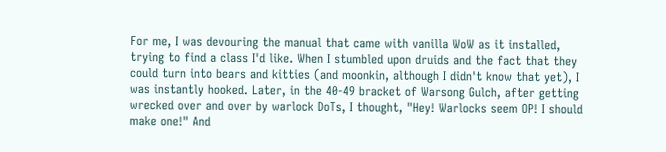For me, I was devouring the manual that came with vanilla WoW as it installed, trying to find a class I'd like. When I stumbled upon druids and the fact that they could turn into bears and kitties (and moonkin, although I didn't know that yet), I was instantly hooked. Later, in the 40-49 bracket of Warsong Gulch, after getting wrecked over and over by warlock DoTs, I thought, "Hey! Warlocks seem OP! I should make one!" And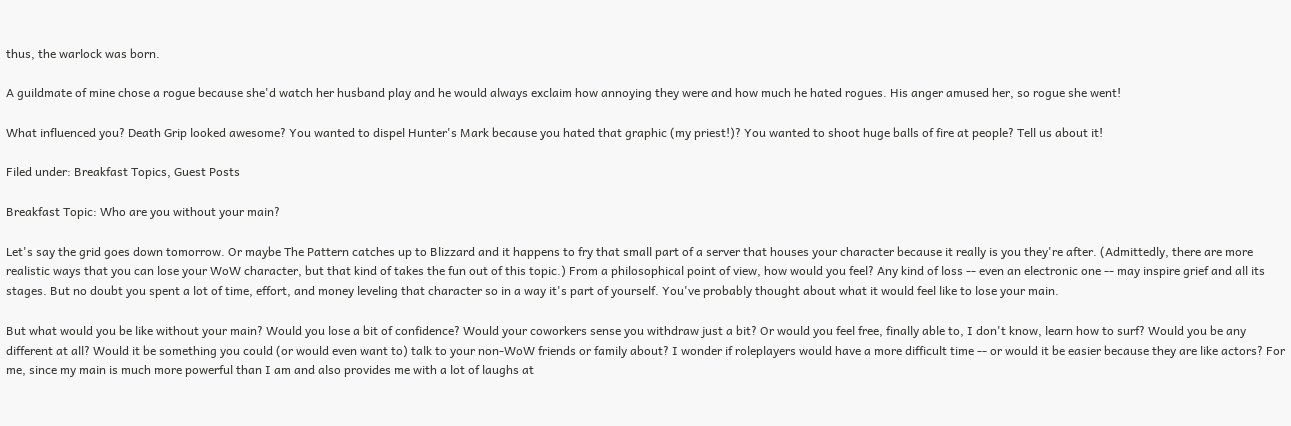thus, the warlock was born.

A guildmate of mine chose a rogue because she'd watch her husband play and he would always exclaim how annoying they were and how much he hated rogues. His anger amused her, so rogue she went!

What influenced you? Death Grip looked awesome? You wanted to dispel Hunter's Mark because you hated that graphic (my priest!)? You wanted to shoot huge balls of fire at people? Tell us about it!

Filed under: Breakfast Topics, Guest Posts

Breakfast Topic: Who are you without your main?

Let's say the grid goes down tomorrow. Or maybe The Pattern catches up to Blizzard and it happens to fry that small part of a server that houses your character because it really is you they're after. (Admittedly, there are more realistic ways that you can lose your WoW character, but that kind of takes the fun out of this topic.) From a philosophical point of view, how would you feel? Any kind of loss -- even an electronic one -- may inspire grief and all its stages. But no doubt you spent a lot of time, effort, and money leveling that character so in a way it's part of yourself. You've probably thought about what it would feel like to lose your main.

But what would you be like without your main? Would you lose a bit of confidence? Would your coworkers sense you withdraw just a bit? Or would you feel free, finally able to, I don't know, learn how to surf? Would you be any different at all? Would it be something you could (or would even want to) talk to your non-WoW friends or family about? I wonder if roleplayers would have a more difficult time -- or would it be easier because they are like actors? For me, since my main is much more powerful than I am and also provides me with a lot of laughs at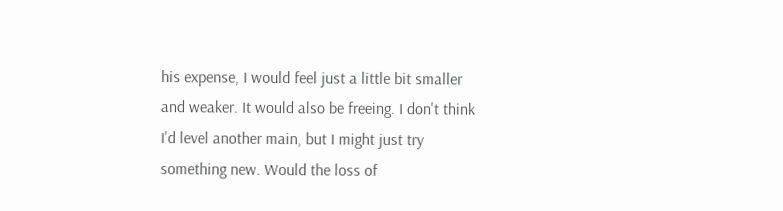his expense, I would feel just a little bit smaller and weaker. It would also be freeing. I don't think I'd level another main, but I might just try something new. Would the loss of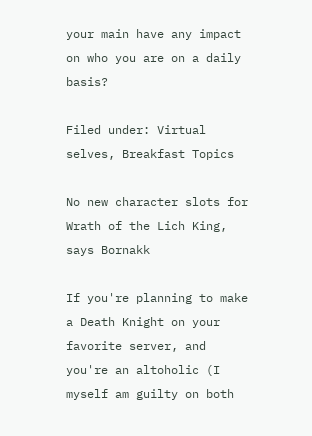your main have any impact on who you are on a daily basis?

Filed under: Virtual selves, Breakfast Topics

No new character slots for Wrath of the Lich King, says Bornakk

If you're planning to make a Death Knight on your favorite server, and you're an altoholic (I myself am guilty on both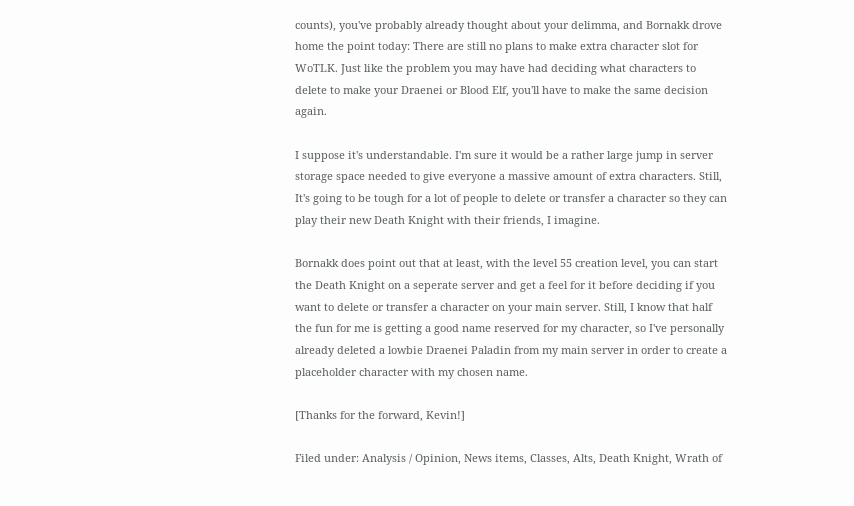counts), you've probably already thought about your delimma, and Bornakk drove home the point today: There are still no plans to make extra character slot for WoTLK. Just like the problem you may have had deciding what characters to delete to make your Draenei or Blood Elf, you'll have to make the same decision again.

I suppose it's understandable. I'm sure it would be a rather large jump in server storage space needed to give everyone a massive amount of extra characters. Still, It's going to be tough for a lot of people to delete or transfer a character so they can play their new Death Knight with their friends, I imagine.

Bornakk does point out that at least, with the level 55 creation level, you can start the Death Knight on a seperate server and get a feel for it before deciding if you want to delete or transfer a character on your main server. Still, I know that half the fun for me is getting a good name reserved for my character, so I've personally already deleted a lowbie Draenei Paladin from my main server in order to create a placeholder character with my chosen name.

[Thanks for the forward, Kevin!]

Filed under: Analysis / Opinion, News items, Classes, Alts, Death Knight, Wrath of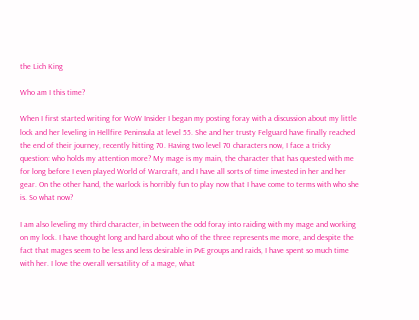the Lich King

Who am I this time?

When I first started writing for WoW Insider I began my posting foray with a discussion about my little lock and her leveling in Hellfire Peninsula at level 55. She and her trusty Felguard have finally reached the end of their journey, recently hitting 70. Having two level 70 characters now, I face a tricky question: who holds my attention more? My mage is my main, the character that has quested with me for long before I even played World of Warcraft, and I have all sorts of time invested in her and her gear. On the other hand, the warlock is horribly fun to play now that I have come to terms with who she is. So what now?

I am also leveling my third character, in between the odd foray into raiding with my mage and working on my lock. I have thought long and hard about who of the three represents me more, and despite the fact that mages seem to be less and less desirable in PvE groups and raids, I have spent so much time with her. I love the overall versatility of a mage, what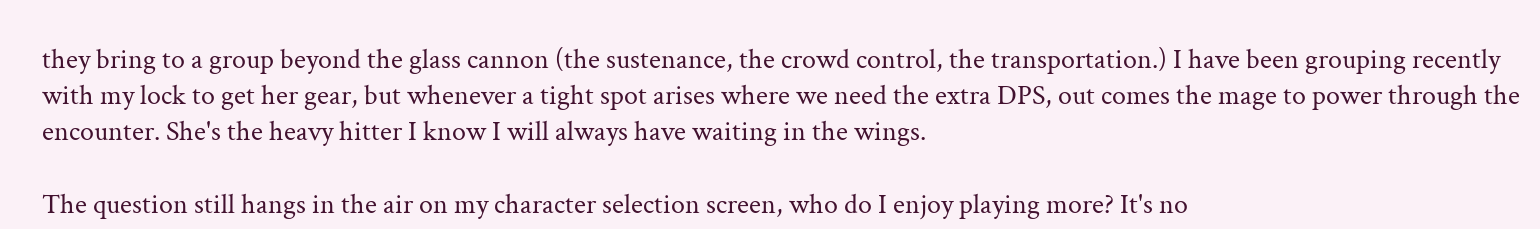they bring to a group beyond the glass cannon (the sustenance, the crowd control, the transportation.) I have been grouping recently with my lock to get her gear, but whenever a tight spot arises where we need the extra DPS, out comes the mage to power through the encounter. She's the heavy hitter I know I will always have waiting in the wings.

The question still hangs in the air on my character selection screen, who do I enjoy playing more? It's no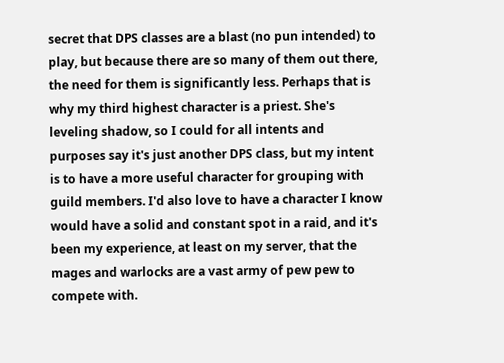secret that DPS classes are a blast (no pun intended) to play, but because there are so many of them out there, the need for them is significantly less. Perhaps that is why my third highest character is a priest. She's leveling shadow, so I could for all intents and purposes say it's just another DPS class, but my intent is to have a more useful character for grouping with guild members. I'd also love to have a character I know would have a solid and constant spot in a raid, and it's been my experience, at least on my server, that the mages and warlocks are a vast army of pew pew to compete with.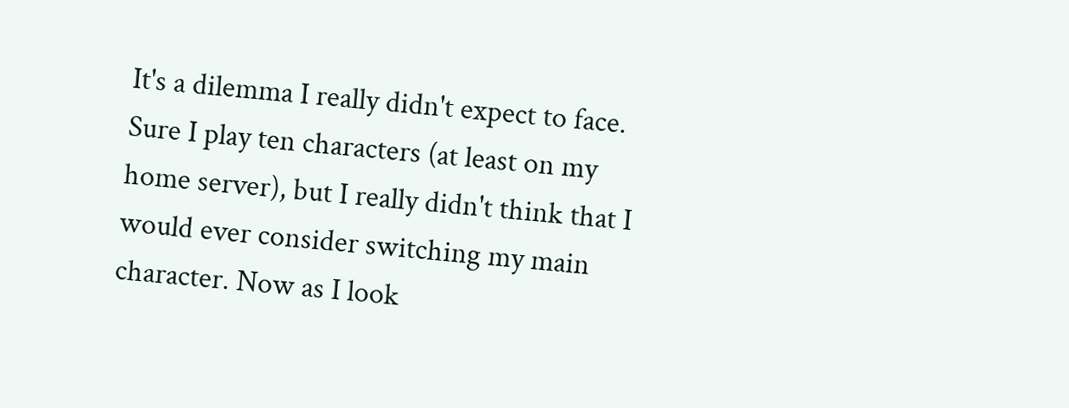It's a dilemma I really didn't expect to face. Sure I play ten characters (at least on my home server), but I really didn't think that I would ever consider switching my main character. Now as I look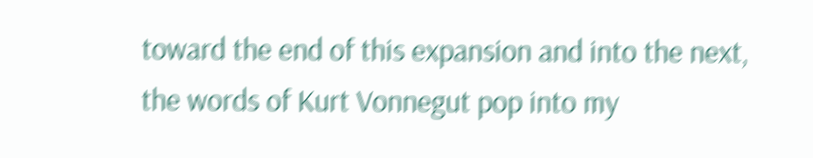toward the end of this expansion and into the next, the words of Kurt Vonnegut pop into my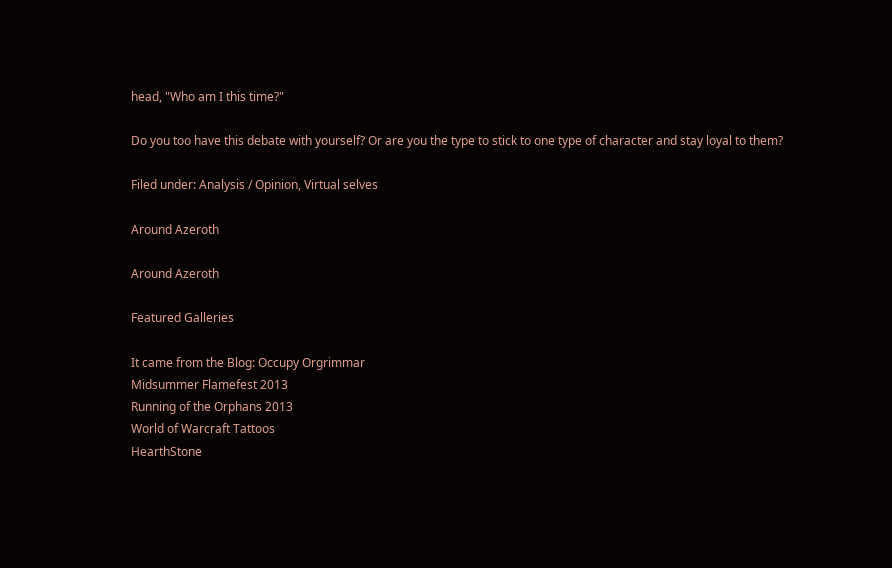head, "Who am I this time?"

Do you too have this debate with yourself? Or are you the type to stick to one type of character and stay loyal to them?

Filed under: Analysis / Opinion, Virtual selves

Around Azeroth

Around Azeroth

Featured Galleries

It came from the Blog: Occupy Orgrimmar
Midsummer Flamefest 2013
Running of the Orphans 2013
World of Warcraft Tattoos
HearthStone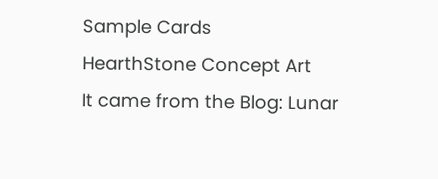Sample Cards
HearthStone Concept Art
It came from the Blog: Lunar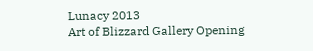Lunacy 2013
Art of Blizzard Gallery Opening